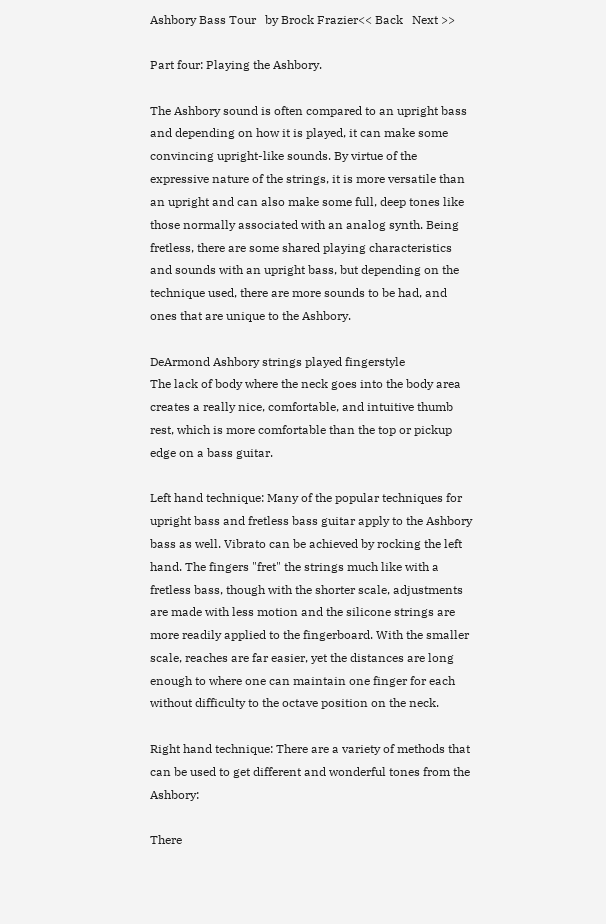Ashbory Bass Tour   by Brock Frazier<< Back   Next >>

Part four: Playing the Ashbory.

The Ashbory sound is often compared to an upright bass and depending on how it is played, it can make some convincing upright-like sounds. By virtue of the expressive nature of the strings, it is more versatile than an upright and can also make some full, deep tones like those normally associated with an analog synth. Being fretless, there are some shared playing characteristics and sounds with an upright bass, but depending on the technique used, there are more sounds to be had, and ones that are unique to the Ashbory.

DeArmond Ashbory strings played fingerstyle
The lack of body where the neck goes into the body area creates a really nice, comfortable, and intuitive thumb rest, which is more comfortable than the top or pickup edge on a bass guitar.

Left hand technique: Many of the popular techniques for upright bass and fretless bass guitar apply to the Ashbory bass as well. Vibrato can be achieved by rocking the left hand. The fingers "fret" the strings much like with a fretless bass, though with the shorter scale, adjustments are made with less motion and the silicone strings are more readily applied to the fingerboard. With the smaller scale, reaches are far easier, yet the distances are long enough to where one can maintain one finger for each without difficulty to the octave position on the neck.

Right hand technique: There are a variety of methods that can be used to get different and wonderful tones from the Ashbory:

There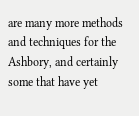are many more methods and techniques for the Ashbory, and certainly some that have yet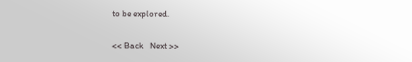to be explored.

<< Back   Next >>